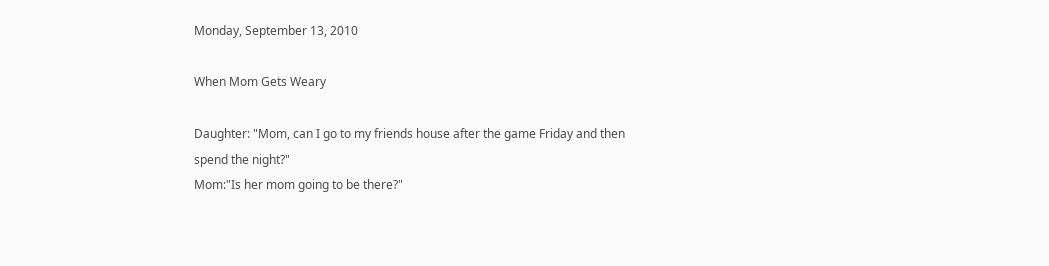Monday, September 13, 2010

When Mom Gets Weary

Daughter: "Mom, can I go to my friends house after the game Friday and then spend the night?"
Mom:"Is her mom going to be there?"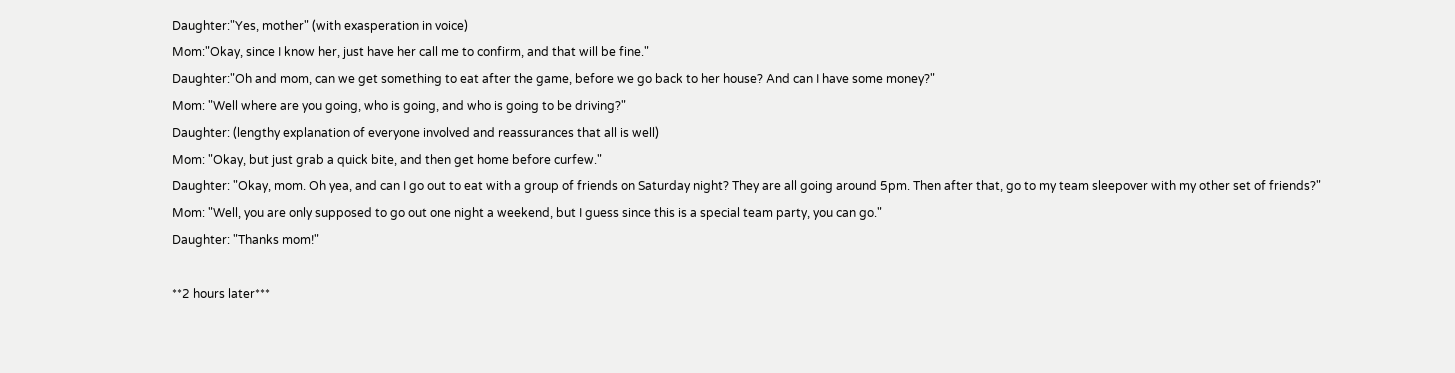Daughter:"Yes, mother" (with exasperation in voice)
Mom:"Okay, since I know her, just have her call me to confirm, and that will be fine."
Daughter:"Oh and mom, can we get something to eat after the game, before we go back to her house? And can I have some money?"
Mom: "Well where are you going, who is going, and who is going to be driving?"
Daughter: (lengthy explanation of everyone involved and reassurances that all is well)
Mom: "Okay, but just grab a quick bite, and then get home before curfew."
Daughter: "Okay, mom. Oh yea, and can I go out to eat with a group of friends on Saturday night? They are all going around 5pm. Then after that, go to my team sleepover with my other set of friends?"
Mom: "Well, you are only supposed to go out one night a weekend, but I guess since this is a special team party, you can go."
Daughter: "Thanks mom!"

**2 hours later***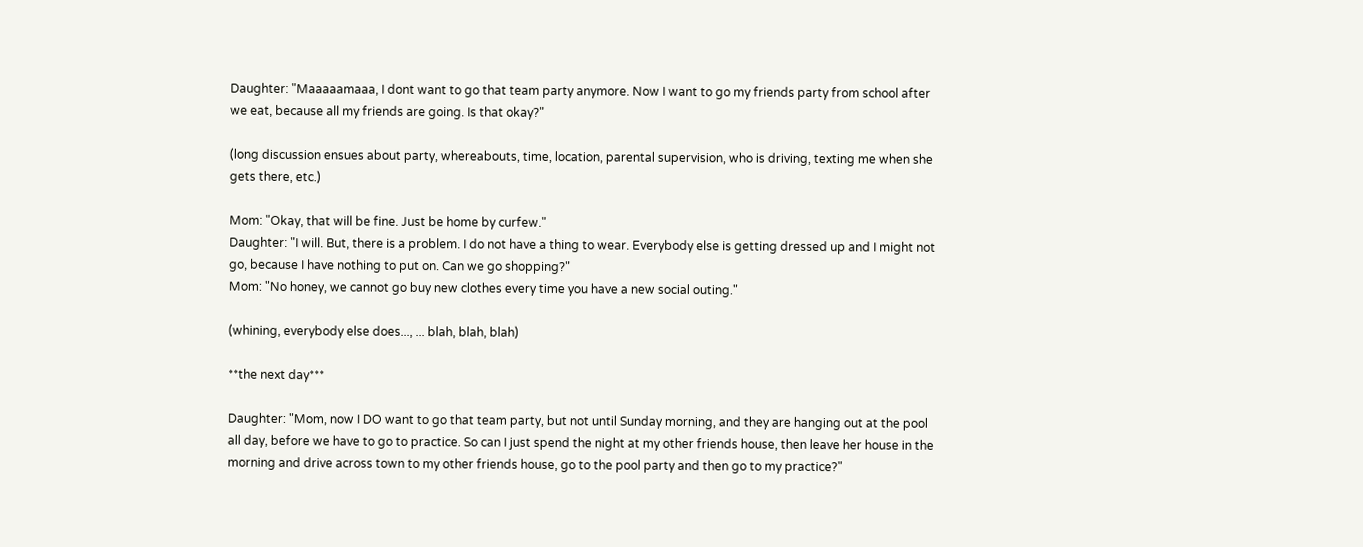Daughter: "Maaaaamaaa, I dont want to go that team party anymore. Now I want to go my friends party from school after we eat, because all my friends are going. Is that okay?"

(long discussion ensues about party, whereabouts, time, location, parental supervision, who is driving, texting me when she gets there, etc.)

Mom: "Okay, that will be fine. Just be home by curfew."
Daughter: "I will. But, there is a problem. I do not have a thing to wear. Everybody else is getting dressed up and I might not go, because I have nothing to put on. Can we go shopping?"
Mom: "No honey, we cannot go buy new clothes every time you have a new social outing."

(whining, everybody else does..., ... blah, blah, blah)

**the next day***

Daughter: "Mom, now I DO want to go that team party, but not until Sunday morning, and they are hanging out at the pool all day, before we have to go to practice. So can I just spend the night at my other friends house, then leave her house in the morning and drive across town to my other friends house, go to the pool party and then go to my practice?"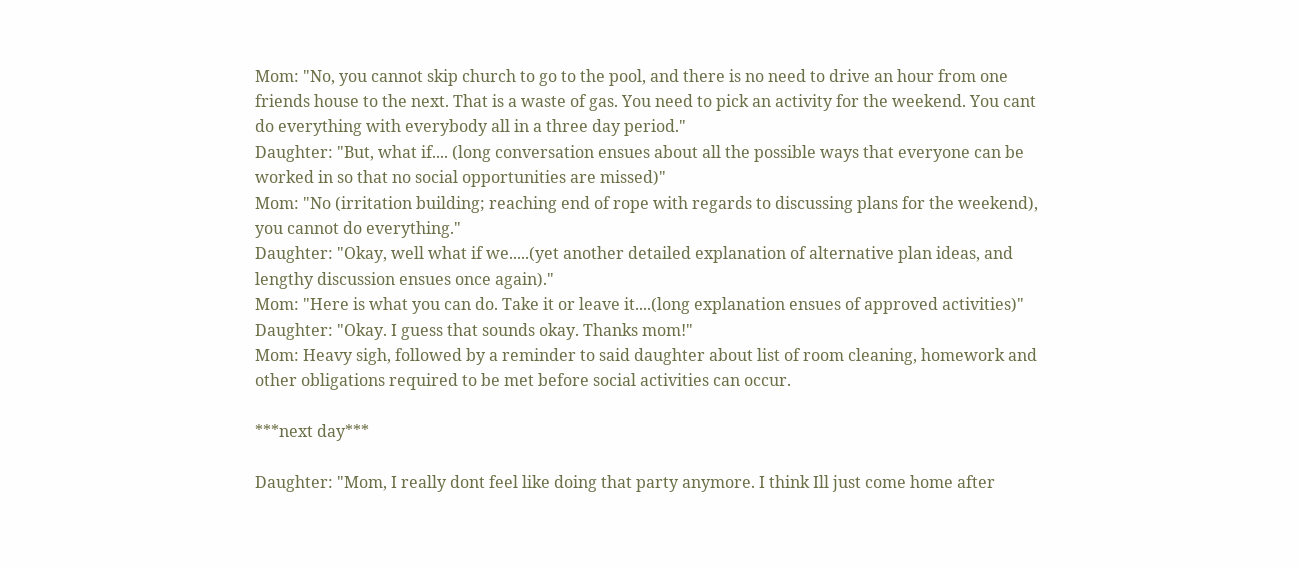Mom: "No, you cannot skip church to go to the pool, and there is no need to drive an hour from one friends house to the next. That is a waste of gas. You need to pick an activity for the weekend. You cant do everything with everybody all in a three day period."
Daughter: "But, what if.... (long conversation ensues about all the possible ways that everyone can be worked in so that no social opportunities are missed)"
Mom: "No (irritation building; reaching end of rope with regards to discussing plans for the weekend), you cannot do everything."
Daughter: "Okay, well what if we.....(yet another detailed explanation of alternative plan ideas, and lengthy discussion ensues once again)."
Mom: "Here is what you can do. Take it or leave it....(long explanation ensues of approved activities)"
Daughter: "Okay. I guess that sounds okay. Thanks mom!"
Mom: Heavy sigh, followed by a reminder to said daughter about list of room cleaning, homework and other obligations required to be met before social activities can occur.

***next day***

Daughter: "Mom, I really dont feel like doing that party anymore. I think Ill just come home after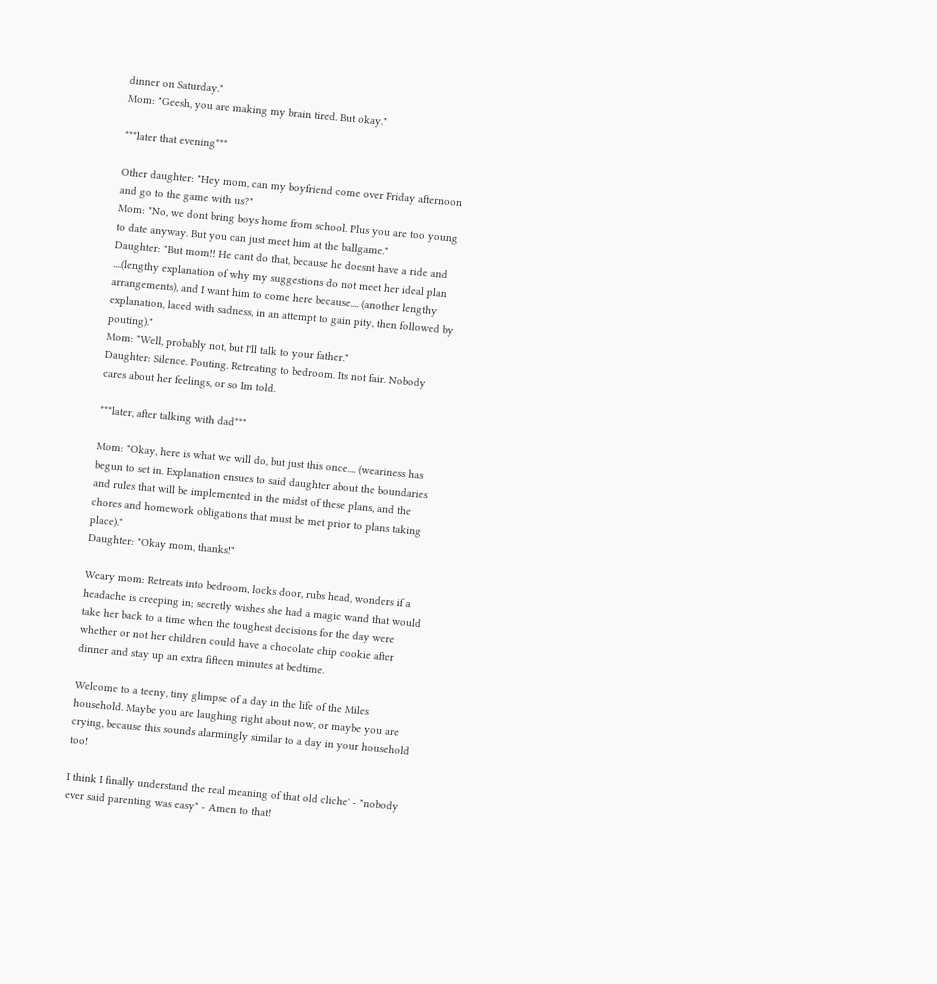dinner on Saturday."
Mom: "Geesh, you are making my brain tired. But okay."

***later that evening***

Other daughter: "Hey mom, can my boyfriend come over Friday afternoon and go to the game with us?"
Mom: "No, we dont bring boys home from school. Plus you are too young to date anyway. But you can just meet him at the ballgame."
Daughter: "But mom!! He cant do that, because he doesnt have a ride and ....(lengthy explanation of why my suggestions do not meet her ideal plan arrangements), and I want him to come here because.... (another lengthy explanation, laced with sadness, in an attempt to gain pity, then followed by pouting)."
Mom: "Well, probably not, but I'll talk to your father."
Daughter: Silence. Pouting. Retreating to bedroom. Its not fair. Nobody cares about her feelings, or so Im told.

***later, after talking with dad***

Mom: "Okay, here is what we will do, but just this once.... (weariness has begun to set in. Explanation ensues to said daughter about the boundaries and rules that will be implemented in the midst of these plans, and the chores and homework obligations that must be met prior to plans taking place)."
Daughter: "Okay mom, thanks!"

Weary mom: Retreats into bedroom, locks door, rubs head, wonders if a headache is creeping in; secretly wishes she had a magic wand that would take her back to a time when the toughest decisions for the day were whether or not her children could have a chocolate chip cookie after dinner and stay up an extra fifteen minutes at bedtime.

Welcome to a teeny, tiny glimpse of a day in the life of the Miles household. Maybe you are laughing right about now, or maybe you are crying, because this sounds alarmingly similar to a day in your household too!

I think I finally understand the real meaning of that old cliche' - "nobody ever said parenting was easy" - Amen to that!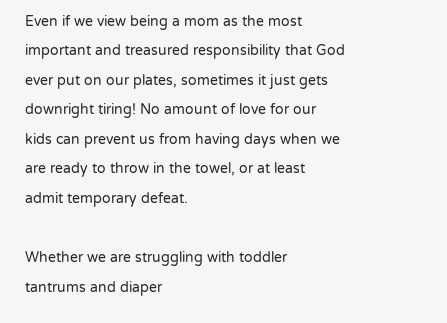Even if we view being a mom as the most important and treasured responsibility that God ever put on our plates, sometimes it just gets downright tiring! No amount of love for our kids can prevent us from having days when we are ready to throw in the towel, or at least admit temporary defeat.

Whether we are struggling with toddler tantrums and diaper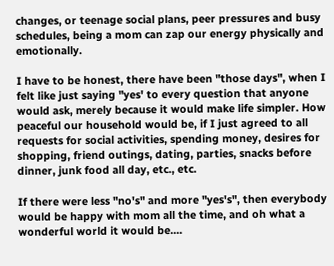changes, or teenage social plans, peer pressures and busy schedules, being a mom can zap our energy physically and emotionally.

I have to be honest, there have been "those days", when I felt like just saying "yes' to every question that anyone would ask, merely because it would make life simpler. How peaceful our household would be, if I just agreed to all requests for social activities, spending money, desires for shopping, friend outings, dating, parties, snacks before dinner, junk food all day, etc., etc.

If there were less "no's" and more "yes's", then everybody would be happy with mom all the time, and oh what a wonderful world it would be....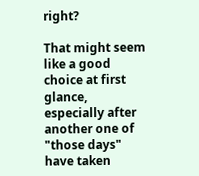right?

That might seem like a good choice at first glance, especially after another one of "those days" have taken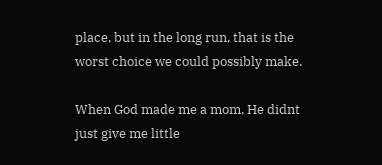place, but in the long run, that is the worst choice we could possibly make.

When God made me a mom, He didnt just give me little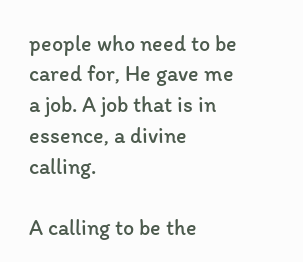people who need to be cared for, He gave me a job. A job that is in essence, a divine calling.

A calling to be the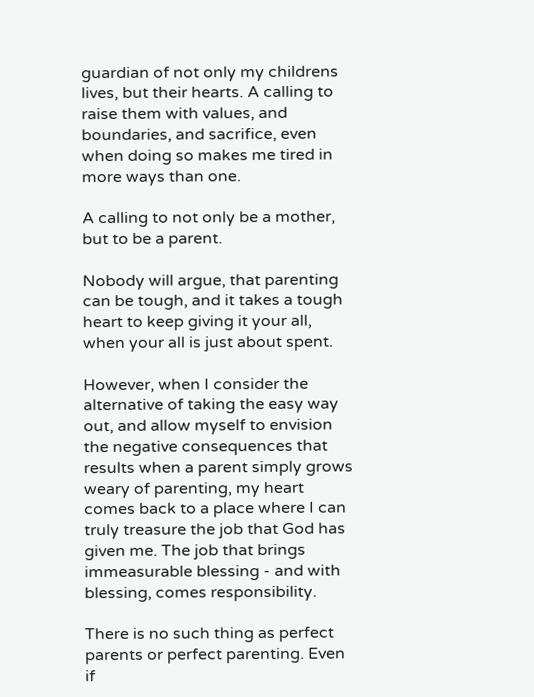guardian of not only my childrens lives, but their hearts. A calling to raise them with values, and boundaries, and sacrifice, even when doing so makes me tired in more ways than one.

A calling to not only be a mother, but to be a parent.

Nobody will argue, that parenting can be tough, and it takes a tough heart to keep giving it your all, when your all is just about spent.

However, when I consider the alternative of taking the easy way out, and allow myself to envision the negative consequences that results when a parent simply grows weary of parenting, my heart comes back to a place where I can truly treasure the job that God has given me. The job that brings immeasurable blessing - and with blessing, comes responsibility.

There is no such thing as perfect parents or perfect parenting. Even if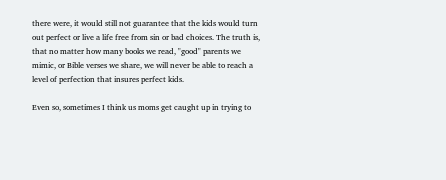there were, it would still not guarantee that the kids would turn out perfect or live a life free from sin or bad choices. The truth is, that no matter how many books we read, "good" parents we mimic, or Bible verses we share, we will never be able to reach a level of perfection that insures perfect kids.

Even so, sometimes I think us moms get caught up in trying to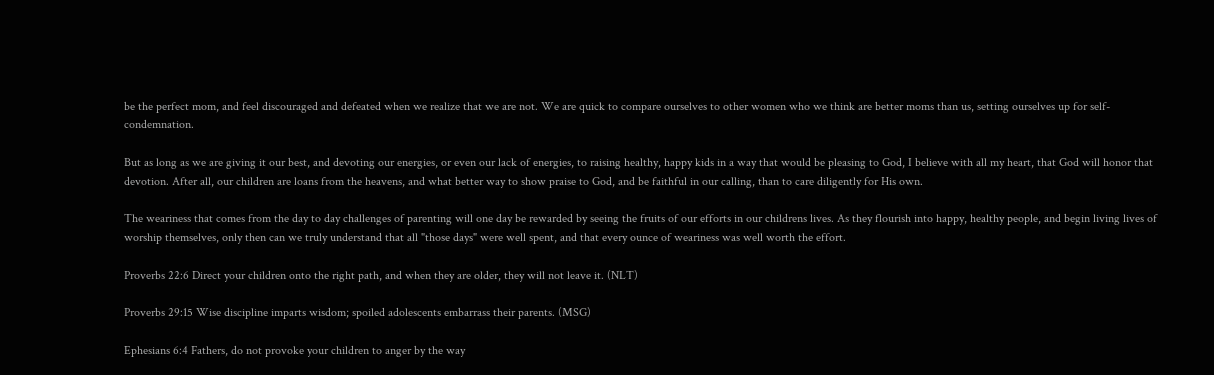be the perfect mom, and feel discouraged and defeated when we realize that we are not. We are quick to compare ourselves to other women who we think are better moms than us, setting ourselves up for self-condemnation.

But as long as we are giving it our best, and devoting our energies, or even our lack of energies, to raising healthy, happy kids in a way that would be pleasing to God, I believe with all my heart, that God will honor that devotion. After all, our children are loans from the heavens, and what better way to show praise to God, and be faithful in our calling, than to care diligently for His own.

The weariness that comes from the day to day challenges of parenting will one day be rewarded by seeing the fruits of our efforts in our childrens lives. As they flourish into happy, healthy people, and begin living lives of worship themselves, only then can we truly understand that all "those days" were well spent, and that every ounce of weariness was well worth the effort.

Proverbs 22:6 Direct your children onto the right path, and when they are older, they will not leave it. (NLT)

Proverbs 29:15 Wise discipline imparts wisdom; spoiled adolescents embarrass their parents. (MSG)

Ephesians 6:4 Fathers, do not provoke your children to anger by the way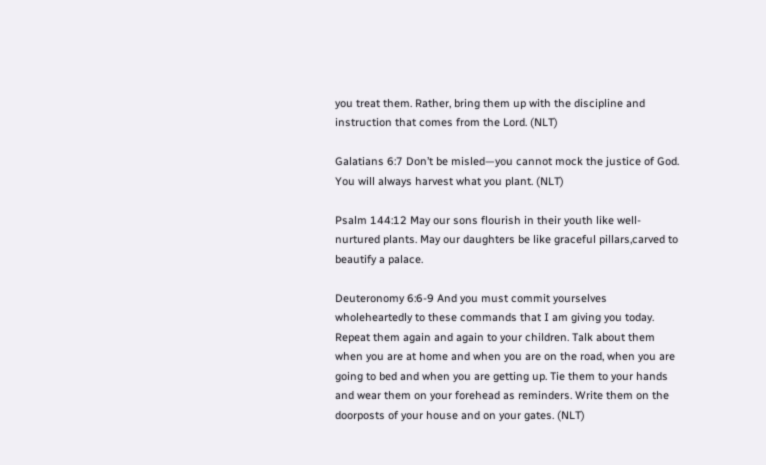you treat them. Rather, bring them up with the discipline and instruction that comes from the Lord. (NLT)

Galatians 6:7 Don’t be misled—you cannot mock the justice of God. You will always harvest what you plant. (NLT)

Psalm 144:12 May our sons flourish in their youth like well-nurtured plants. May our daughters be like graceful pillars,carved to beautify a palace.

Deuteronomy 6:6-9 And you must commit yourselves wholeheartedly to these commands that I am giving you today. Repeat them again and again to your children. Talk about them when you are at home and when you are on the road, when you are going to bed and when you are getting up. Tie them to your hands and wear them on your forehead as reminders. Write them on the doorposts of your house and on your gates. (NLT)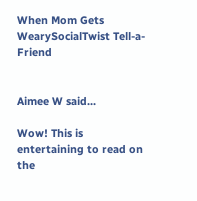When Mom Gets WearySocialTwist Tell-a-Friend


Aimee W said...

Wow! This is entertaining to read on the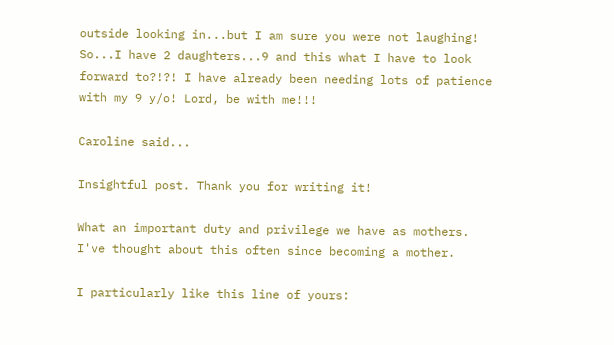outside looking in...but I am sure you were not laughing! So...I have 2 daughters...9 and this what I have to look forward to?!?! I have already been needing lots of patience with my 9 y/o! Lord, be with me!!!

Caroline said...

Insightful post. Thank you for writing it!

What an important duty and privilege we have as mothers. I've thought about this often since becoming a mother.

I particularly like this line of yours: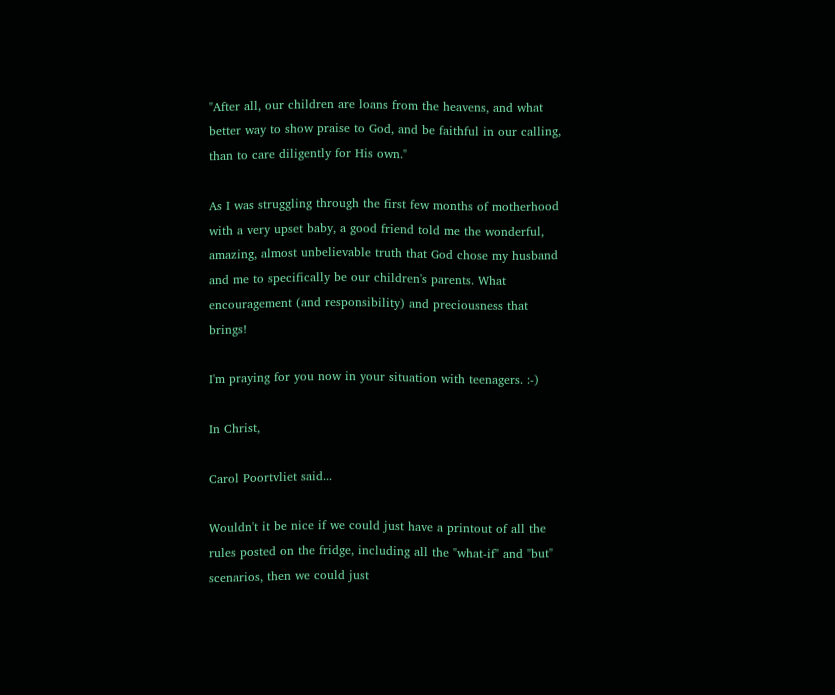"After all, our children are loans from the heavens, and what better way to show praise to God, and be faithful in our calling, than to care diligently for His own."

As I was struggling through the first few months of motherhood with a very upset baby, a good friend told me the wonderful, amazing, almost unbelievable truth that God chose my husband and me to specifically be our children's parents. What encouragement (and responsibility) and preciousness that brings!

I'm praying for you now in your situation with teenagers. :-)

In Christ,

Carol Poortvliet said...

Wouldn't it be nice if we could just have a printout of all the rules posted on the fridge, including all the "what-if" and "but" scenarios, then we could just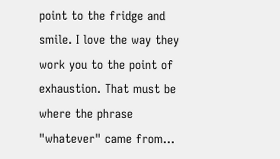point to the fridge and smile. I love the way they work you to the point of exhaustion. That must be where the phrase "whatever" came from...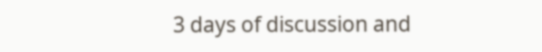3 days of discussion and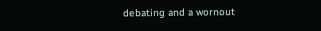debating and a wornout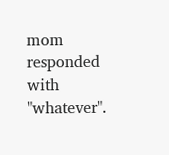mom responded with "whatever".